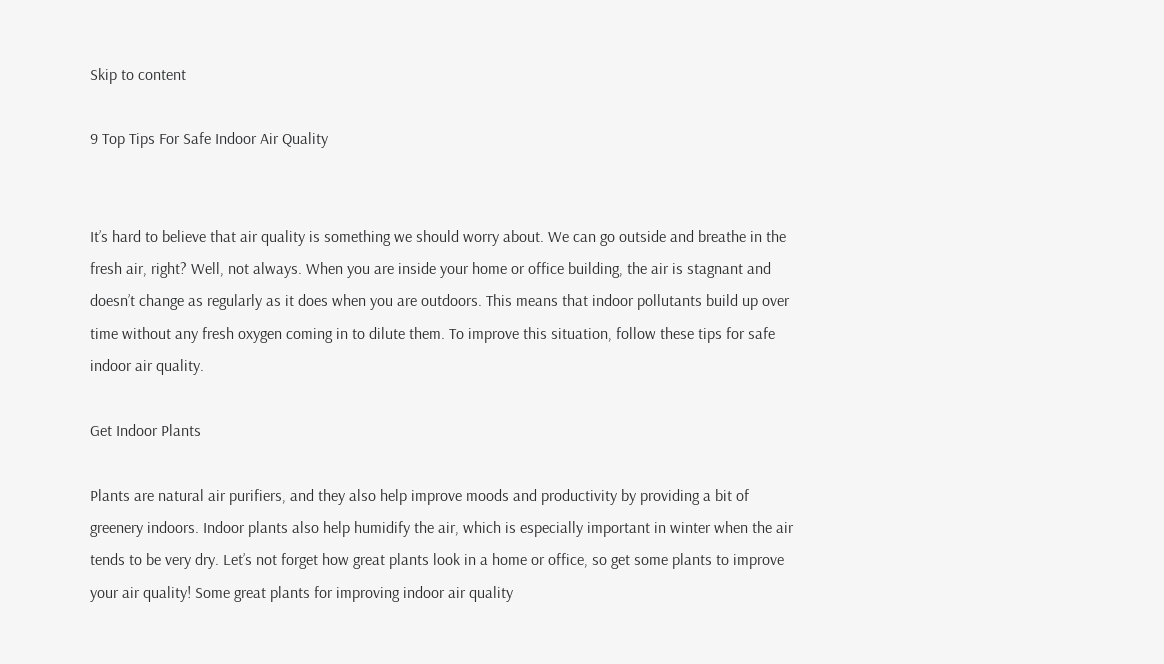Skip to content

9 Top Tips For Safe Indoor Air Quality


It’s hard to believe that air quality is something we should worry about. We can go outside and breathe in the fresh air, right? Well, not always. When you are inside your home or office building, the air is stagnant and doesn’t change as regularly as it does when you are outdoors. This means that indoor pollutants build up over time without any fresh oxygen coming in to dilute them. To improve this situation, follow these tips for safe indoor air quality.

Get Indoor Plants

Plants are natural air purifiers, and they also help improve moods and productivity by providing a bit of greenery indoors. Indoor plants also help humidify the air, which is especially important in winter when the air tends to be very dry. Let’s not forget how great plants look in a home or office, so get some plants to improve your air quality! Some great plants for improving indoor air quality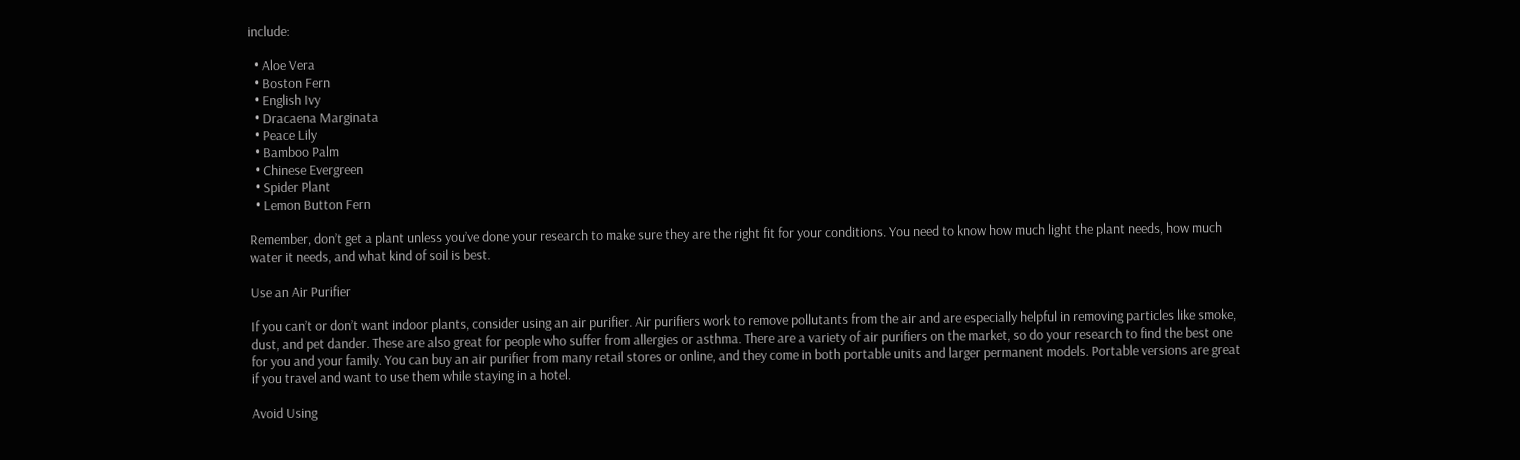include:

  • Aloe Vera
  • Boston Fern
  • English Ivy
  • Dracaena Marginata
  • Peace Lily
  • Bamboo Palm
  • Chinese Evergreen
  • Spider Plant
  • Lemon Button Fern

Remember, don’t get a plant unless you’ve done your research to make sure they are the right fit for your conditions. You need to know how much light the plant needs, how much water it needs, and what kind of soil is best.

Use an Air Purifier

If you can’t or don’t want indoor plants, consider using an air purifier. Air purifiers work to remove pollutants from the air and are especially helpful in removing particles like smoke, dust, and pet dander. These are also great for people who suffer from allergies or asthma. There are a variety of air purifiers on the market, so do your research to find the best one for you and your family. You can buy an air purifier from many retail stores or online, and they come in both portable units and larger permanent models. Portable versions are great if you travel and want to use them while staying in a hotel.

Avoid Using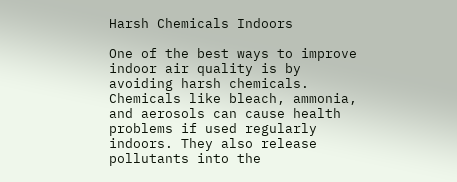Harsh Chemicals Indoors

One of the best ways to improve indoor air quality is by avoiding harsh chemicals. Chemicals like bleach, ammonia, and aerosols can cause health problems if used regularly indoors. They also release pollutants into the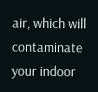air, which will contaminate your indoor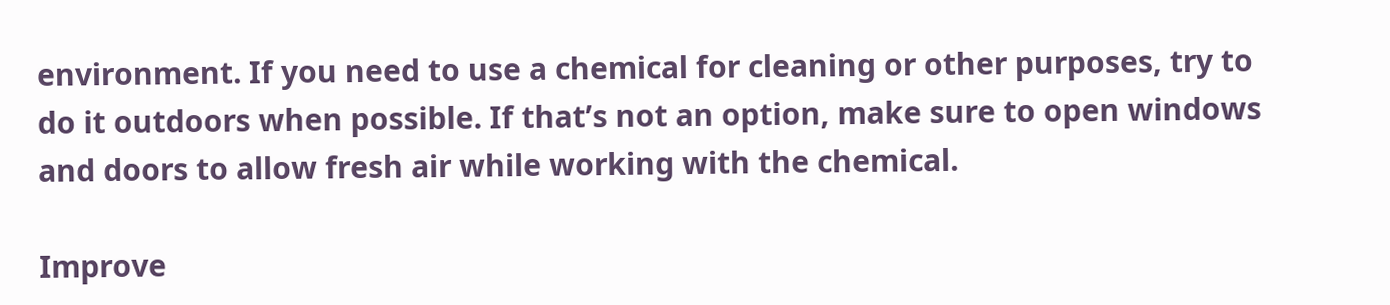environment. If you need to use a chemical for cleaning or other purposes, try to do it outdoors when possible. If that’s not an option, make sure to open windows and doors to allow fresh air while working with the chemical.

Improve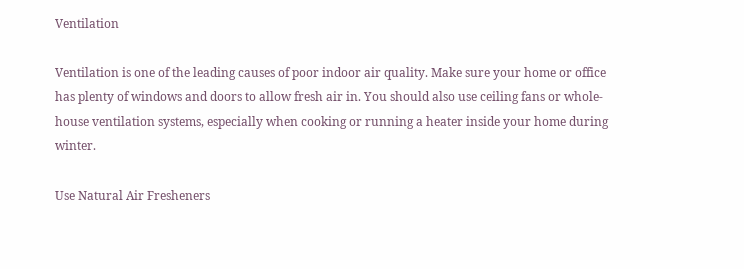Ventilation

Ventilation is one of the leading causes of poor indoor air quality. Make sure your home or office has plenty of windows and doors to allow fresh air in. You should also use ceiling fans or whole-house ventilation systems, especially when cooking or running a heater inside your home during winter.

Use Natural Air Fresheners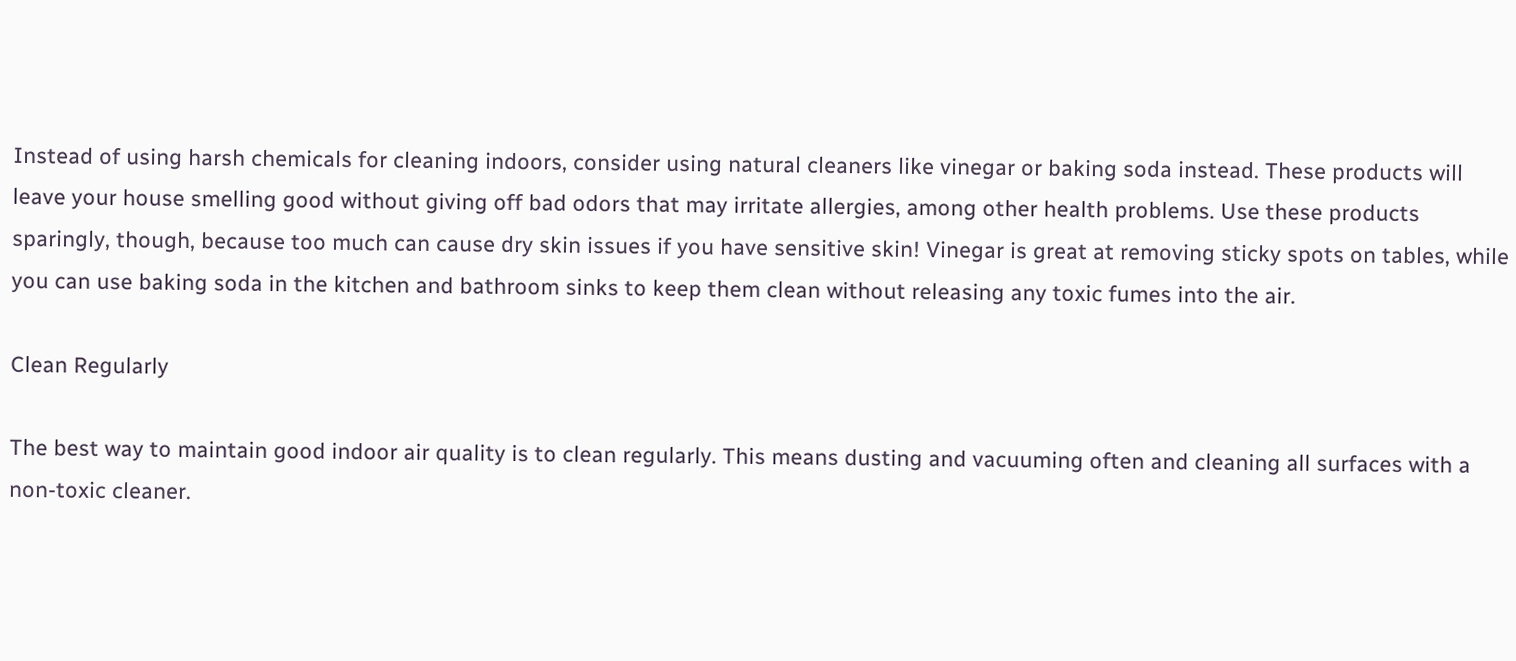Instead of using harsh chemicals for cleaning indoors, consider using natural cleaners like vinegar or baking soda instead. These products will leave your house smelling good without giving off bad odors that may irritate allergies, among other health problems. Use these products sparingly, though, because too much can cause dry skin issues if you have sensitive skin! Vinegar is great at removing sticky spots on tables, while you can use baking soda in the kitchen and bathroom sinks to keep them clean without releasing any toxic fumes into the air.

Clean Regularly

The best way to maintain good indoor air quality is to clean regularly. This means dusting and vacuuming often and cleaning all surfaces with a non-toxic cleaner.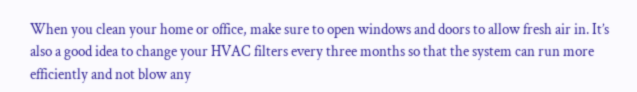When you clean your home or office, make sure to open windows and doors to allow fresh air in. It’s also a good idea to change your HVAC filters every three months so that the system can run more efficiently and not blow any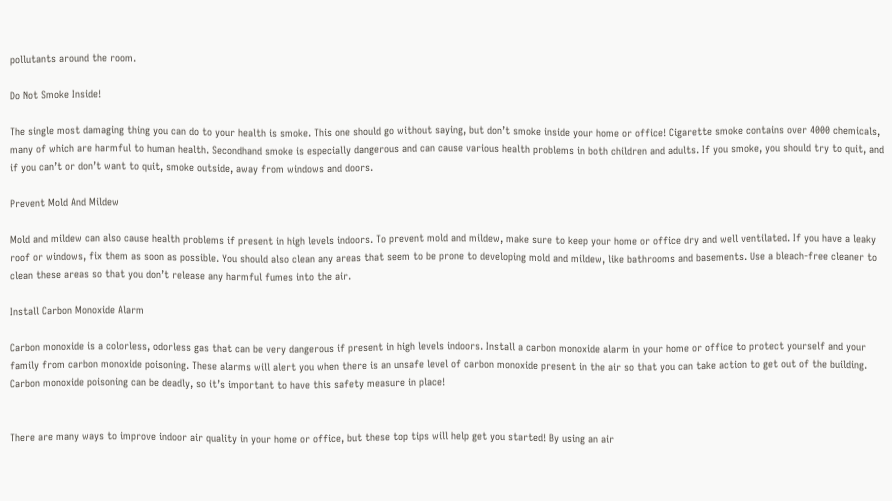pollutants around the room.

Do Not Smoke Inside!

The single most damaging thing you can do to your health is smoke. This one should go without saying, but don’t smoke inside your home or office! Cigarette smoke contains over 4000 chemicals, many of which are harmful to human health. Secondhand smoke is especially dangerous and can cause various health problems in both children and adults. If you smoke, you should try to quit, and if you can’t or don’t want to quit, smoke outside, away from windows and doors.

Prevent Mold And Mildew

Mold and mildew can also cause health problems if present in high levels indoors. To prevent mold and mildew, make sure to keep your home or office dry and well ventilated. If you have a leaky roof or windows, fix them as soon as possible. You should also clean any areas that seem to be prone to developing mold and mildew, like bathrooms and basements. Use a bleach-free cleaner to clean these areas so that you don’t release any harmful fumes into the air.

Install Carbon Monoxide Alarm

Carbon monoxide is a colorless, odorless gas that can be very dangerous if present in high levels indoors. Install a carbon monoxide alarm in your home or office to protect yourself and your family from carbon monoxide poisoning. These alarms will alert you when there is an unsafe level of carbon monoxide present in the air so that you can take action to get out of the building. Carbon monoxide poisoning can be deadly, so it’s important to have this safety measure in place!


There are many ways to improve indoor air quality in your home or office, but these top tips will help get you started! By using an air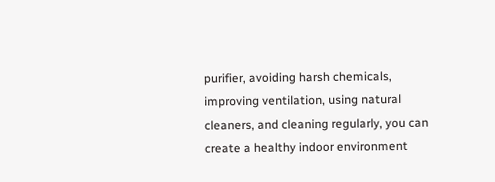purifier, avoiding harsh chemicals, improving ventilation, using natural cleaners, and cleaning regularly, you can create a healthy indoor environment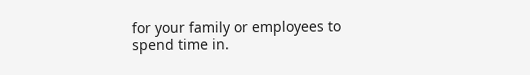for your family or employees to spend time in.